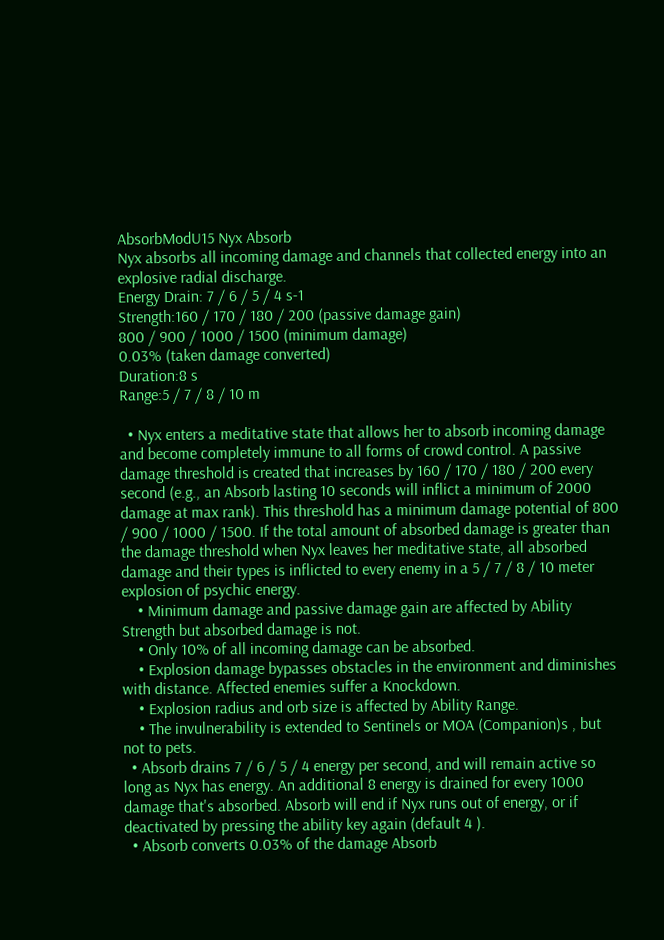AbsorbModU15 Nyx Absorb
Nyx absorbs all incoming damage and channels that collected energy into an explosive radial discharge.
Energy Drain: 7 / 6 / 5 / 4 s-1
Strength:160 / 170 / 180 / 200 (passive damage gain)
800 / 900 / 1000 / 1500 (minimum damage)
0.03% (taken damage converted)
Duration:8 s
Range:5 / 7 / 8 / 10 m

  • Nyx enters a meditative state that allows her to absorb incoming damage and become completely immune to all forms of crowd control. A passive damage threshold is created that increases by 160 / 170 / 180 / 200 every second (e.g., an Absorb lasting 10 seconds will inflict a minimum of 2000 damage at max rank). This threshold has a minimum damage potential of 800 / 900 / 1000 / 1500. If the total amount of absorbed damage is greater than the damage threshold when Nyx leaves her meditative state, all absorbed damage and their types is inflicted to every enemy in a 5 / 7 / 8 / 10 meter explosion of psychic energy.
    • Minimum damage and passive damage gain are affected by Ability Strength but absorbed damage is not.
    • Only 10% of all incoming damage can be absorbed.
    • Explosion damage bypasses obstacles in the environment and diminishes with distance. Affected enemies suffer a Knockdown.
    • Explosion radius and orb size is affected by Ability Range.
    • The invulnerability is extended to Sentinels or MOA (Companion)s , but not to pets.
  • Absorb drains 7 / 6 / 5 / 4 energy per second, and will remain active so long as Nyx has energy. An additional 8 energy is drained for every 1000 damage that's absorbed. Absorb will end if Nyx runs out of energy, or if deactivated by pressing the ability key again (default 4 ).
  • Absorb converts 0.03% of the damage Absorb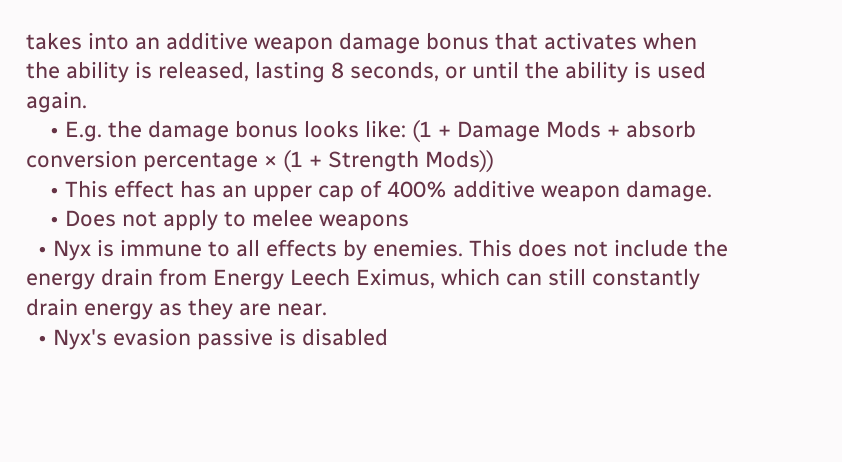takes into an additive weapon damage bonus that activates when the ability is released, lasting 8 seconds, or until the ability is used again.
    • E.g. the damage bonus looks like: (1 + Damage Mods + absorb conversion percentage × (1 + Strength Mods))
    • This effect has an upper cap of 400% additive weapon damage.
    • Does not apply to melee weapons
  • Nyx is immune to all effects by enemies. This does not include the energy drain from Energy Leech Eximus, which can still constantly drain energy as they are near.
  • Nyx's evasion passive is disabled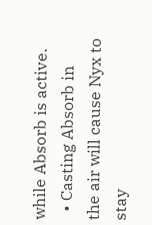while Absorb is active.
  • Casting Absorb in the air will cause Nyx to stay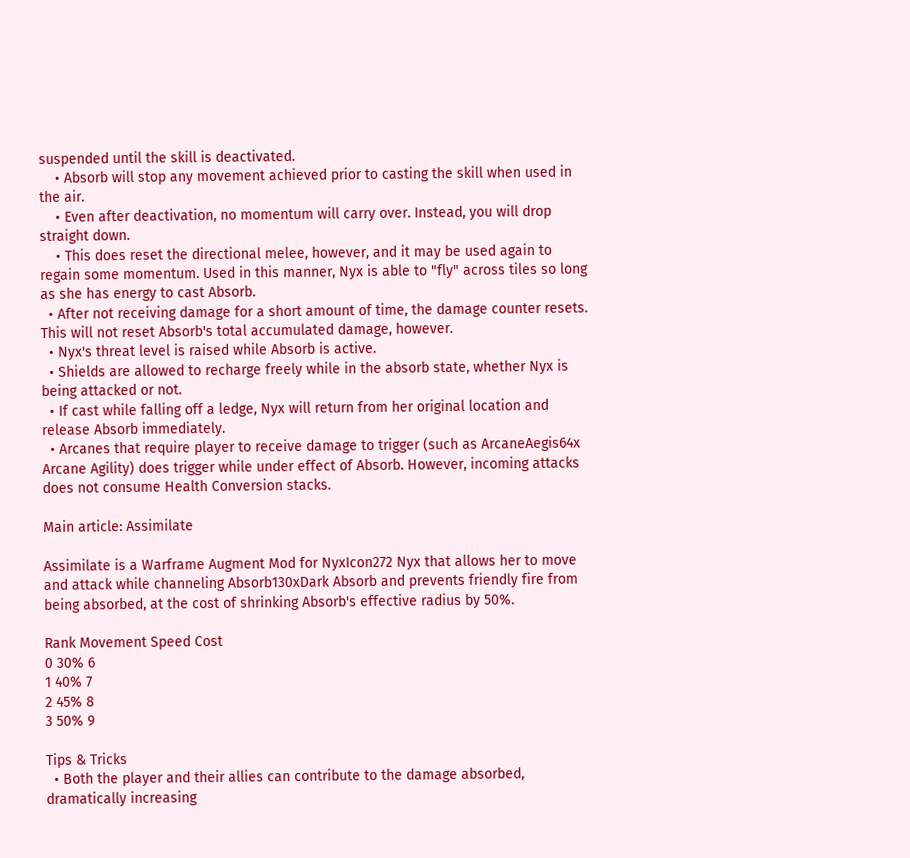suspended until the skill is deactivated.
    • Absorb will stop any movement achieved prior to casting the skill when used in the air.
    • Even after deactivation, no momentum will carry over. Instead, you will drop straight down.
    • This does reset the directional melee, however, and it may be used again to regain some momentum. Used in this manner, Nyx is able to "fly" across tiles so long as she has energy to cast Absorb.
  • After not receiving damage for a short amount of time, the damage counter resets. This will not reset Absorb's total accumulated damage, however.
  • Nyx's threat level is raised while Absorb is active.
  • Shields are allowed to recharge freely while in the absorb state, whether Nyx is being attacked or not.
  • If cast while falling off a ledge, Nyx will return from her original location and release Absorb immediately.
  • Arcanes that require player to receive damage to trigger (such as ArcaneAegis64x Arcane Agility) does trigger while under effect of Absorb. However, incoming attacks does not consume Health Conversion stacks.

Main article: Assimilate

Assimilate is a Warframe Augment Mod for NyxIcon272 Nyx that allows her to move and attack while channeling Absorb130xDark Absorb and prevents friendly fire from being absorbed, at the cost of shrinking Absorb's effective radius by 50%.

Rank Movement Speed Cost
0 30% 6
1 40% 7
2 45% 8
3 50% 9

Tips & Tricks
  • Both the player and their allies can contribute to the damage absorbed, dramatically increasing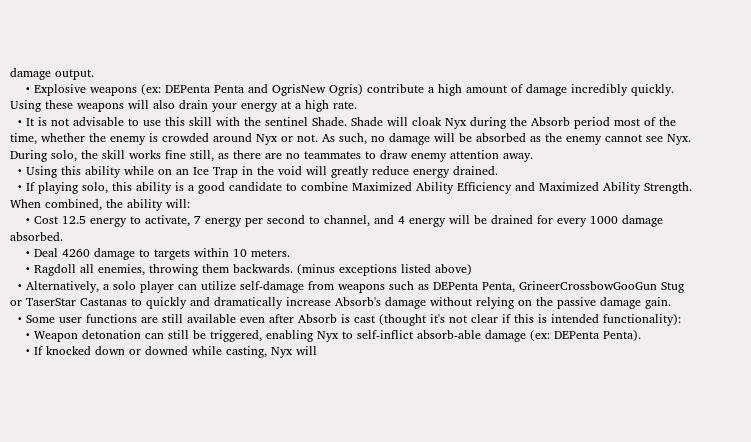damage output.
    • Explosive weapons (ex: DEPenta Penta and OgrisNew Ogris) contribute a high amount of damage incredibly quickly. Using these weapons will also drain your energy at a high rate.
  • It is not advisable to use this skill with the sentinel Shade. Shade will cloak Nyx during the Absorb period most of the time, whether the enemy is crowded around Nyx or not. As such, no damage will be absorbed as the enemy cannot see Nyx. During solo, the skill works fine still, as there are no teammates to draw enemy attention away.
  • Using this ability while on an Ice Trap in the void will greatly reduce energy drained.
  • If playing solo, this ability is a good candidate to combine Maximized Ability Efficiency and Maximized Ability Strength. When combined, the ability will:
    • Cost 12.5 energy to activate, 7 energy per second to channel, and 4 energy will be drained for every 1000 damage absorbed.
    • Deal 4260 damage to targets within 10 meters.
    • Ragdoll all enemies, throwing them backwards. (minus exceptions listed above)
  • Alternatively, a solo player can utilize self-damage from weapons such as DEPenta Penta, GrineerCrossbowGooGun Stug or TaserStar Castanas to quickly and dramatically increase Absorb's damage without relying on the passive damage gain.
  • Some user functions are still available even after Absorb is cast (thought it's not clear if this is intended functionality):
    • Weapon detonation can still be triggered, enabling Nyx to self-inflict absorb-able damage (ex: DEPenta Penta).
    • If knocked down or downed while casting, Nyx will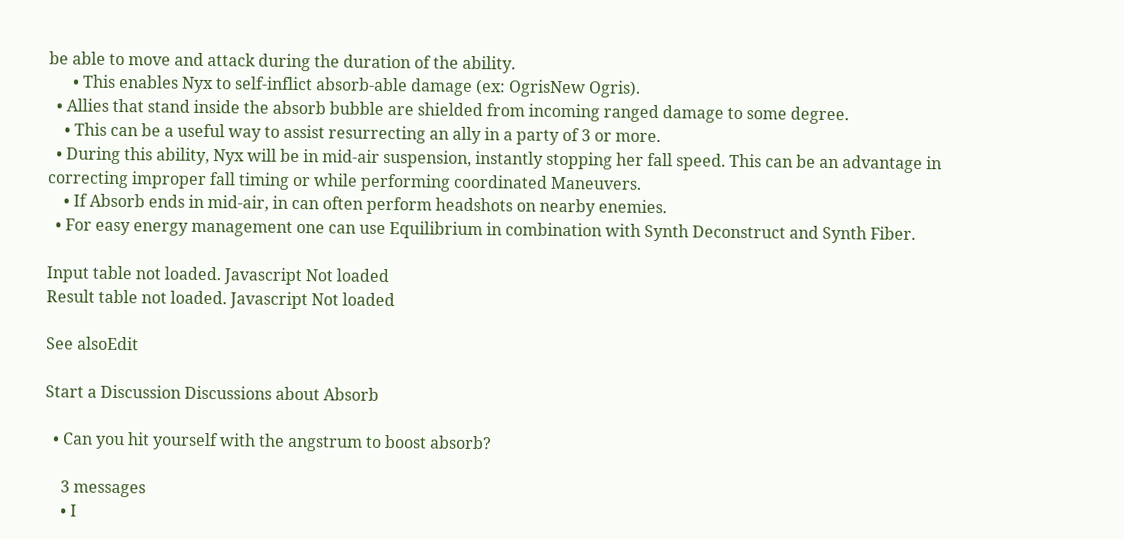be able to move and attack during the duration of the ability.
      • This enables Nyx to self-inflict absorb-able damage (ex: OgrisNew Ogris).
  • Allies that stand inside the absorb bubble are shielded from incoming ranged damage to some degree.
    • This can be a useful way to assist resurrecting an ally in a party of 3 or more.
  • During this ability, Nyx will be in mid-air suspension, instantly stopping her fall speed. This can be an advantage in correcting improper fall timing or while performing coordinated Maneuvers.
    • If Absorb ends in mid-air, in can often perform headshots on nearby enemies.
  • For easy energy management one can use Equilibrium in combination with Synth Deconstruct and Synth Fiber.

Input table not loaded. Javascript Not loaded
Result table not loaded. Javascript Not loaded

See alsoEdit

Start a Discussion Discussions about Absorb

  • Can you hit yourself with the angstrum to boost absorb?

    3 messages
    • I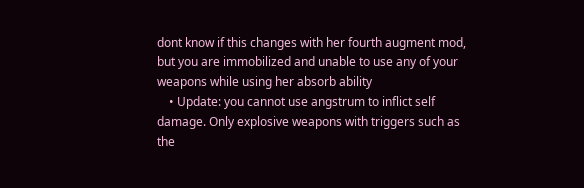dont know if this changes with her fourth augment mod, but you are immobilized and unable to use any of your weapons while using her absorb ability
    • Update: you cannot use angstrum to inflict self damage. Only explosive weapons with triggers such as the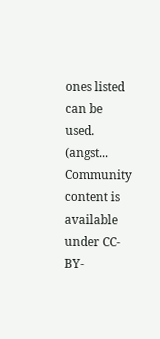ones listed can be used. (angst...
Community content is available under CC-BY-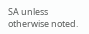SA unless otherwise noted.